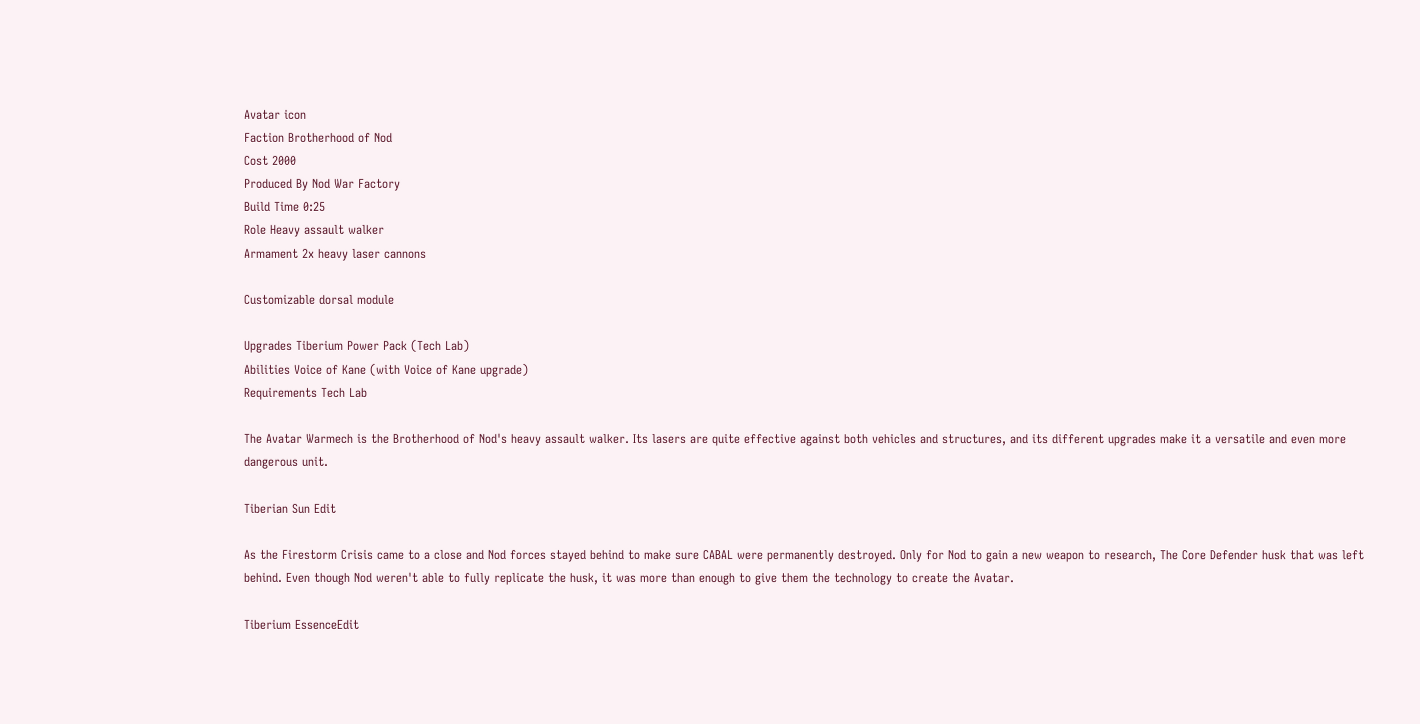Avatar icon
Faction Brotherhood of Nod
Cost 2000
Produced By Nod War Factory
Build Time 0:25
Role Heavy assault walker
Armament 2x heavy laser cannons

Customizable dorsal module

Upgrades Tiberium Power Pack (Tech Lab)
Abilities Voice of Kane (with Voice of Kane upgrade)
Requirements Tech Lab

The Avatar Warmech is the Brotherhood of Nod's heavy assault walker. Its lasers are quite effective against both vehicles and structures, and its different upgrades make it a versatile and even more dangerous unit.

Tiberian Sun Edit

As the Firestorm Crisis came to a close and Nod forces stayed behind to make sure CABAL were permanently destroyed. Only for Nod to gain a new weapon to research, The Core Defender husk that was left behind. Even though Nod weren't able to fully replicate the husk, it was more than enough to give them the technology to create the Avatar.

Tiberium EssenceEdit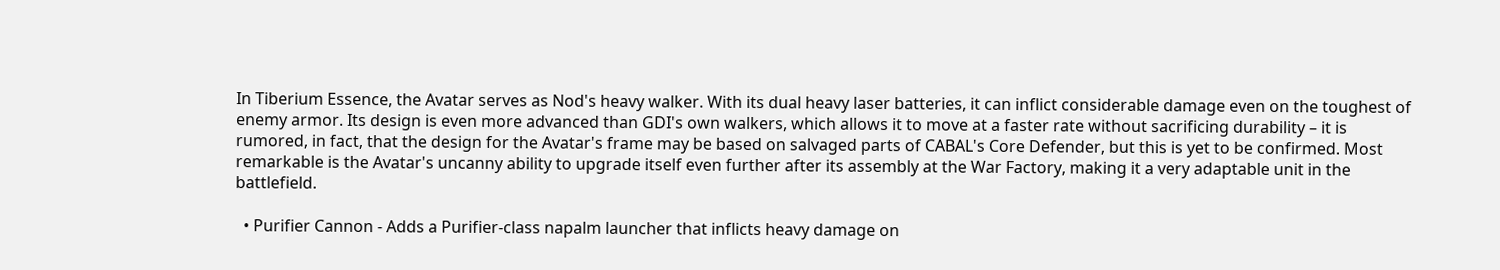In Tiberium Essence, the Avatar serves as Nod's heavy walker. With its dual heavy laser batteries, it can inflict considerable damage even on the toughest of enemy armor. Its design is even more advanced than GDI's own walkers, which allows it to move at a faster rate without sacrificing durability – it is rumored, in fact, that the design for the Avatar's frame may be based on salvaged parts of CABAL's Core Defender, but this is yet to be confirmed. Most remarkable is the Avatar's uncanny ability to upgrade itself even further after its assembly at the War Factory, making it a very adaptable unit in the battlefield.

  • Purifier Cannon - Adds a Purifier-class napalm launcher that inflicts heavy damage on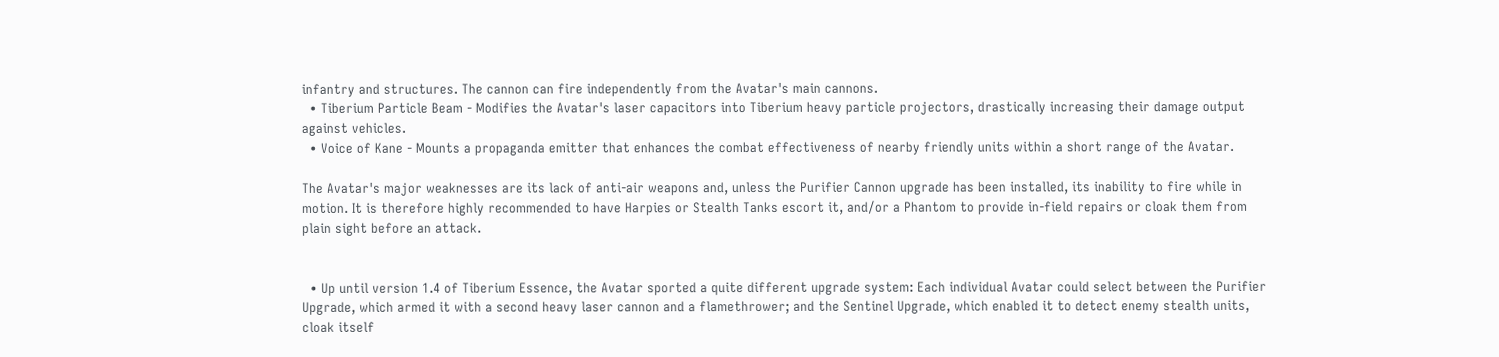infantry and structures. The cannon can fire independently from the Avatar's main cannons.
  • Tiberium Particle Beam - Modifies the Avatar's laser capacitors into Tiberium heavy particle projectors, drastically increasing their damage output against vehicles.
  • Voice of Kane - Mounts a propaganda emitter that enhances the combat effectiveness of nearby friendly units within a short range of the Avatar.

The Avatar's major weaknesses are its lack of anti-air weapons and, unless the Purifier Cannon upgrade has been installed, its inability to fire while in motion. It is therefore highly recommended to have Harpies or Stealth Tanks escort it, and/or a Phantom to provide in-field repairs or cloak them from plain sight before an attack.


  • Up until version 1.4 of Tiberium Essence, the Avatar sported a quite different upgrade system: Each individual Avatar could select between the Purifier Upgrade, which armed it with a second heavy laser cannon and a flamethrower; and the Sentinel Upgrade, which enabled it to detect enemy stealth units, cloak itself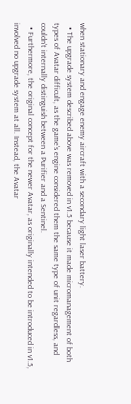when stationary and engage enemy aircraft with a secondary light laser battery.
  • The upgrade system described above was removed in v1.5 because it made micromanagement of both types of Avatar difficult, as the game's engine considered them the same type of unit regardless, and couldn't internally distinguish between a Purifier and a Sentinel.
  • Furthermore, the original concept for the newer Avatar, as originally intended to be introduced in v1.5, involved no upgrade system at all. Instead, the Avatar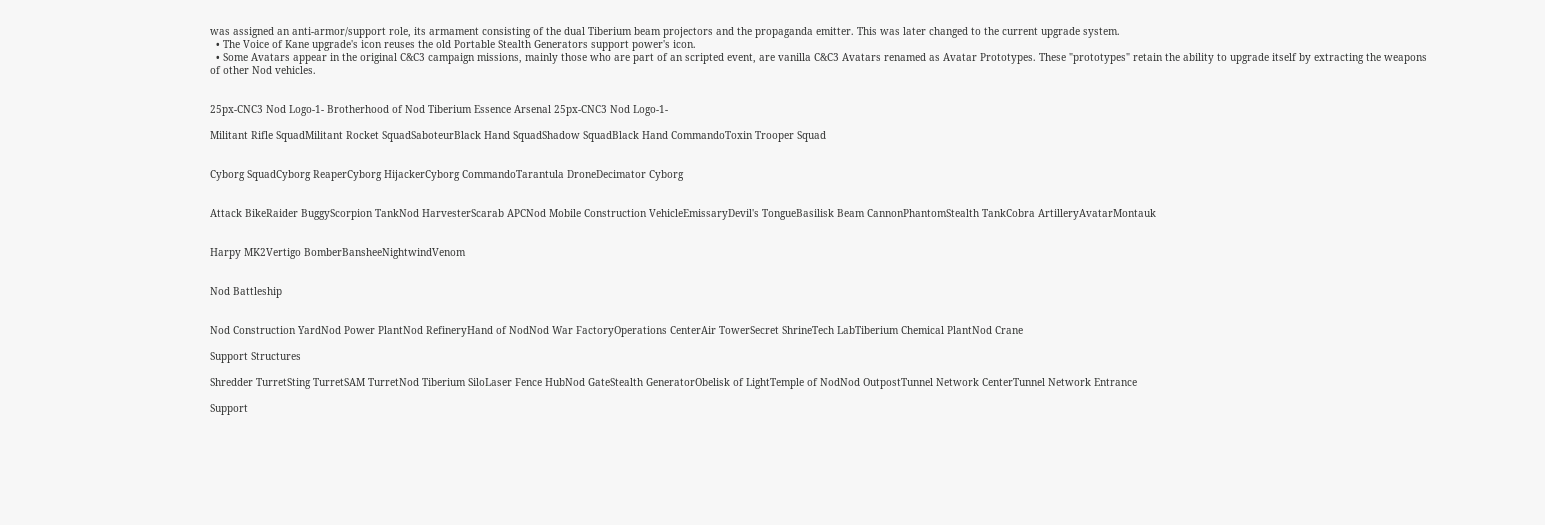was assigned an anti-armor/support role, its armament consisting of the dual Tiberium beam projectors and the propaganda emitter. This was later changed to the current upgrade system.
  • The Voice of Kane upgrade's icon reuses the old Portable Stealth Generators support power's icon.
  • Some Avatars appear in the original C&C3 campaign missions, mainly those who are part of an scripted event, are vanilla C&C3 Avatars renamed as Avatar Prototypes. These "prototypes" retain the ability to upgrade itself by extracting the weapons of other Nod vehicles.


25px-CNC3 Nod Logo-1- Brotherhood of Nod Tiberium Essence Arsenal 25px-CNC3 Nod Logo-1-

Militant Rifle SquadMilitant Rocket SquadSaboteurBlack Hand SquadShadow SquadBlack Hand CommandoToxin Trooper Squad


Cyborg SquadCyborg ReaperCyborg HijackerCyborg CommandoTarantula DroneDecimator Cyborg


Attack BikeRaider BuggyScorpion TankNod HarvesterScarab APCNod Mobile Construction VehicleEmissaryDevil's TongueBasilisk Beam CannonPhantomStealth TankCobra ArtilleryAvatarMontauk


Harpy MK2Vertigo BomberBansheeNightwindVenom


Nod Battleship


Nod Construction YardNod Power PlantNod RefineryHand of NodNod War FactoryOperations CenterAir TowerSecret ShrineTech LabTiberium Chemical PlantNod Crane

Support Structures

Shredder TurretSting TurretSAM TurretNod Tiberium SiloLaser Fence HubNod GateStealth GeneratorObelisk of LightTemple of NodNod OutpostTunnel Network CenterTunnel Network Entrance

Support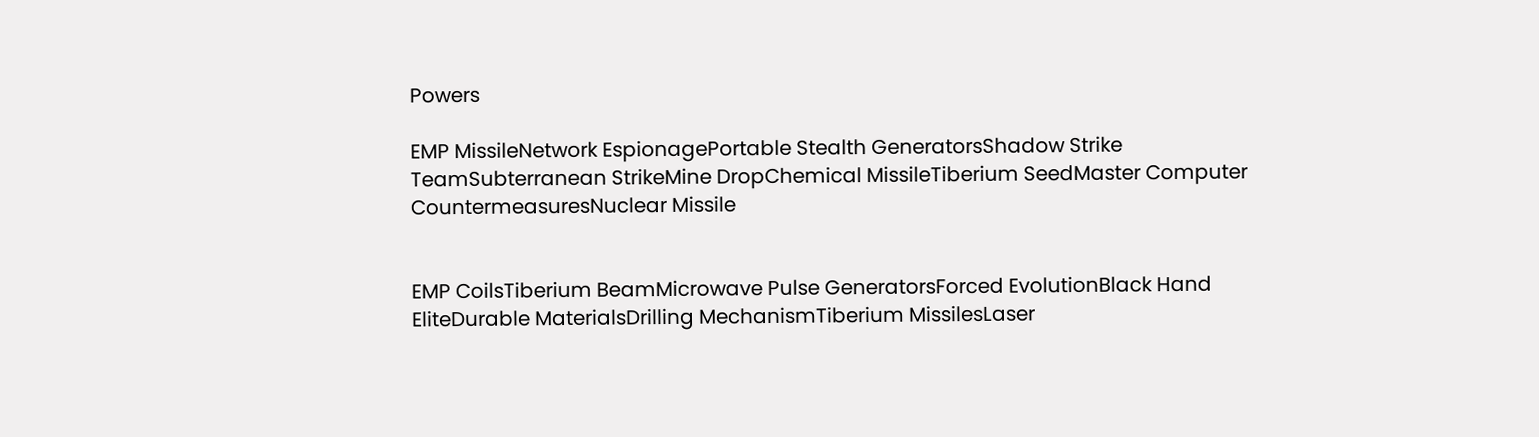Powers

EMP MissileNetwork EspionagePortable Stealth GeneratorsShadow Strike TeamSubterranean StrikeMine DropChemical MissileTiberium SeedMaster Computer CountermeasuresNuclear Missile


EMP CoilsTiberium BeamMicrowave Pulse GeneratorsForced EvolutionBlack Hand EliteDurable MaterialsDrilling MechanismTiberium MissilesLaser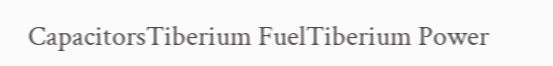CapacitorsTiberium FuelTiberium Power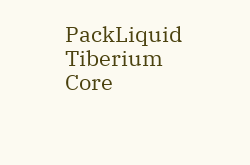PackLiquid Tiberium Core